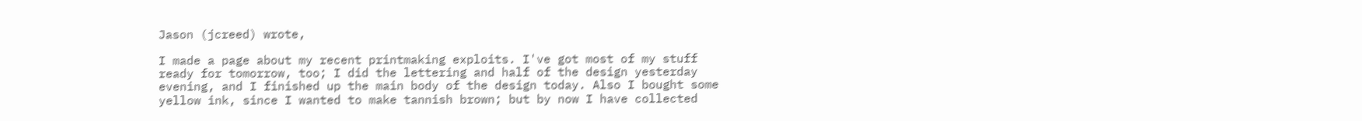Jason (jcreed) wrote,

I made a page about my recent printmaking exploits. I've got most of my stuff ready for tomorrow, too; I did the lettering and half of the design yesterday evening, and I finished up the main body of the design today. Also I bought some yellow ink, since I wanted to make tannish brown; but by now I have collected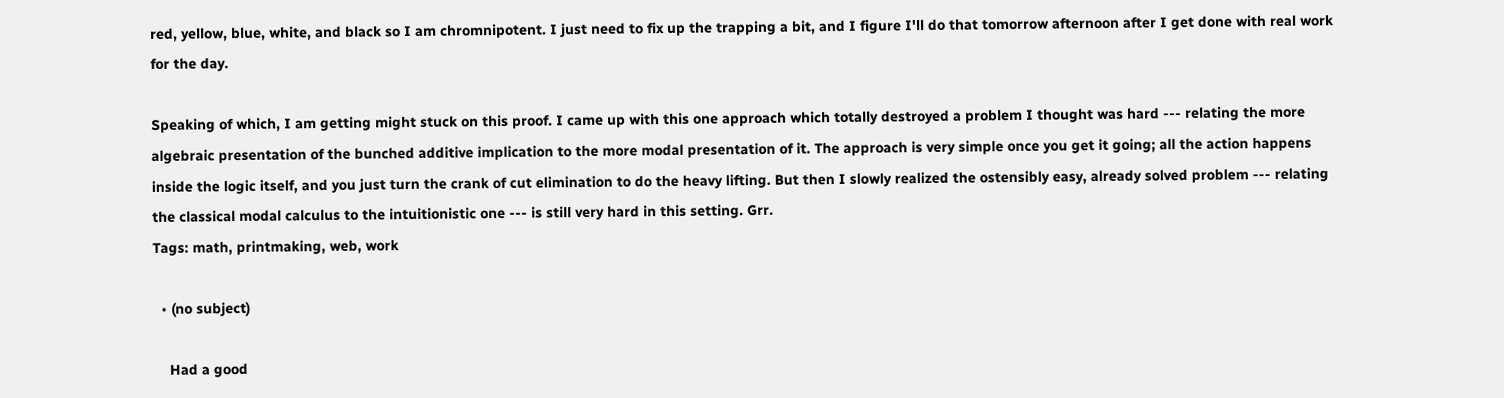red, yellow, blue, white, and black so I am chromnipotent. I just need to fix up the trapping a bit, and I figure I'll do that tomorrow afternoon after I get done with real work for the day.

Speaking of which, I am getting might stuck on this proof. I came up with this one approach which totally destroyed a problem I thought was hard --- relating the more algebraic presentation of the bunched additive implication to the more modal presentation of it. The approach is very simple once you get it going; all the action happens inside the logic itself, and you just turn the crank of cut elimination to do the heavy lifting. But then I slowly realized the ostensibly easy, already solved problem --- relating the classical modal calculus to the intuitionistic one --- is still very hard in this setting. Grr.
Tags: math, printmaking, web, work

  • (no subject)

    Had a good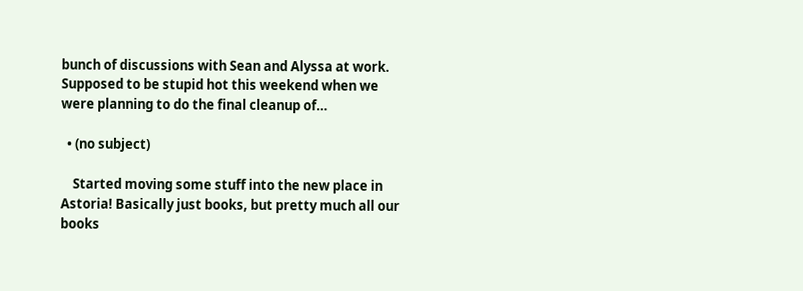bunch of discussions with Sean and Alyssa at work. Supposed to be stupid hot this weekend when we were planning to do the final cleanup of…

  • (no subject)

    Started moving some stuff into the new place in Astoria! Basically just books, but pretty much all our books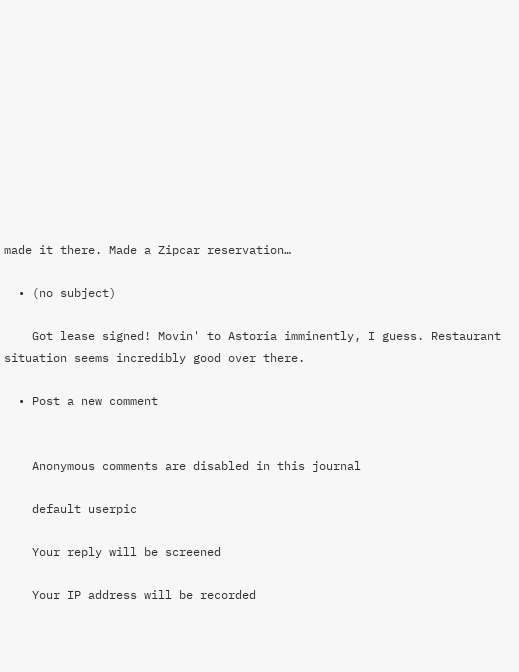made it there. Made a Zipcar reservation…

  • (no subject)

    Got lease signed! Movin' to Astoria imminently, I guess. Restaurant situation seems incredibly good over there.

  • Post a new comment


    Anonymous comments are disabled in this journal

    default userpic

    Your reply will be screened

    Your IP address will be recorded